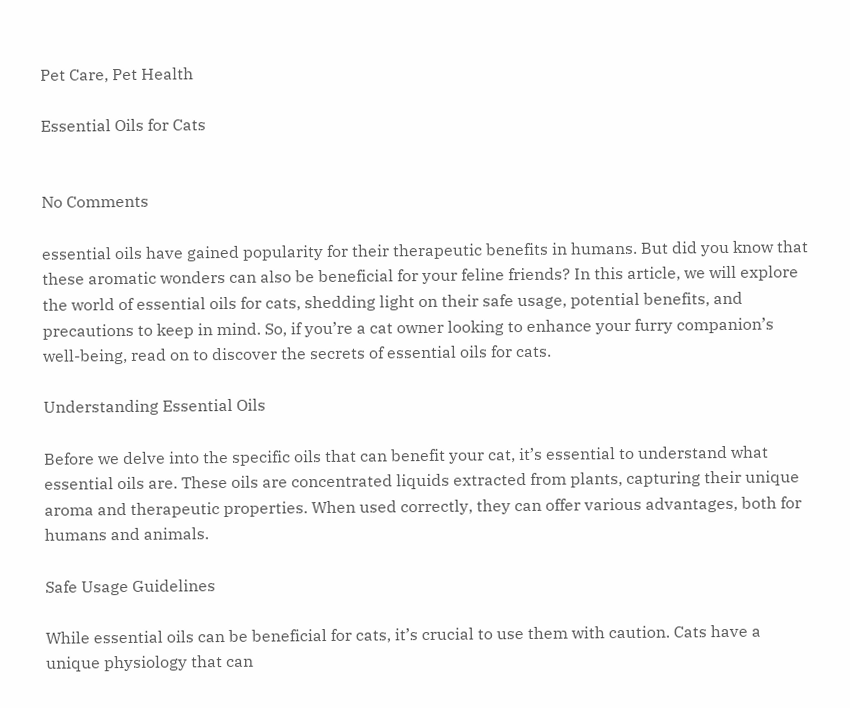Pet Care, Pet Health

Essential Oils for Cats


No Comments

essential oils have gained popularity for their therapeutic benefits in humans. But did you know that these aromatic wonders can also be beneficial for your feline friends? In this article, we will explore the world of essential oils for cats, shedding light on their safe usage, potential benefits, and precautions to keep in mind. So, if you’re a cat owner looking to enhance your furry companion’s well-being, read on to discover the secrets of essential oils for cats.

Understanding Essential Oils

Before we delve into the specific oils that can benefit your cat, it’s essential to understand what essential oils are. These oils are concentrated liquids extracted from plants, capturing their unique aroma and therapeutic properties. When used correctly, they can offer various advantages, both for humans and animals.

Safe Usage Guidelines

While essential oils can be beneficial for cats, it’s crucial to use them with caution. Cats have a unique physiology that can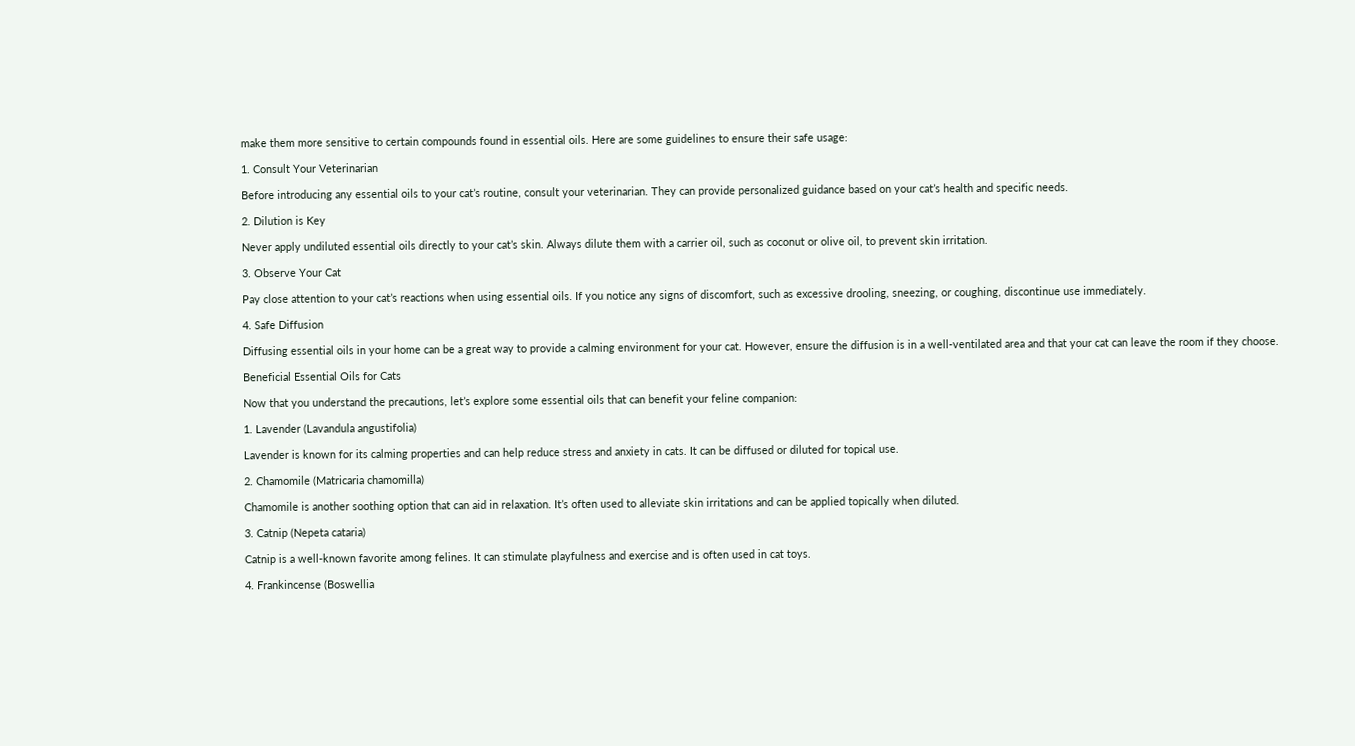make them more sensitive to certain compounds found in essential oils. Here are some guidelines to ensure their safe usage:

1. Consult Your Veterinarian

Before introducing any essential oils to your cat’s routine, consult your veterinarian. They can provide personalized guidance based on your cat’s health and specific needs.

2. Dilution is Key

Never apply undiluted essential oils directly to your cat’s skin. Always dilute them with a carrier oil, such as coconut or olive oil, to prevent skin irritation.

3. Observe Your Cat

Pay close attention to your cat’s reactions when using essential oils. If you notice any signs of discomfort, such as excessive drooling, sneezing, or coughing, discontinue use immediately.

4. Safe Diffusion

Diffusing essential oils in your home can be a great way to provide a calming environment for your cat. However, ensure the diffusion is in a well-ventilated area and that your cat can leave the room if they choose.

Beneficial Essential Oils for Cats

Now that you understand the precautions, let’s explore some essential oils that can benefit your feline companion:

1. Lavender (Lavandula angustifolia)

Lavender is known for its calming properties and can help reduce stress and anxiety in cats. It can be diffused or diluted for topical use.

2. Chamomile (Matricaria chamomilla)

Chamomile is another soothing option that can aid in relaxation. It’s often used to alleviate skin irritations and can be applied topically when diluted.

3. Catnip (Nepeta cataria)

Catnip is a well-known favorite among felines. It can stimulate playfulness and exercise and is often used in cat toys.

4. Frankincense (Boswellia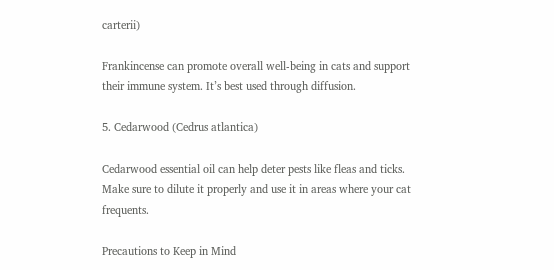carterii)

Frankincense can promote overall well-being in cats and support their immune system. It’s best used through diffusion.

5. Cedarwood (Cedrus atlantica)

Cedarwood essential oil can help deter pests like fleas and ticks. Make sure to dilute it properly and use it in areas where your cat frequents.

Precautions to Keep in Mind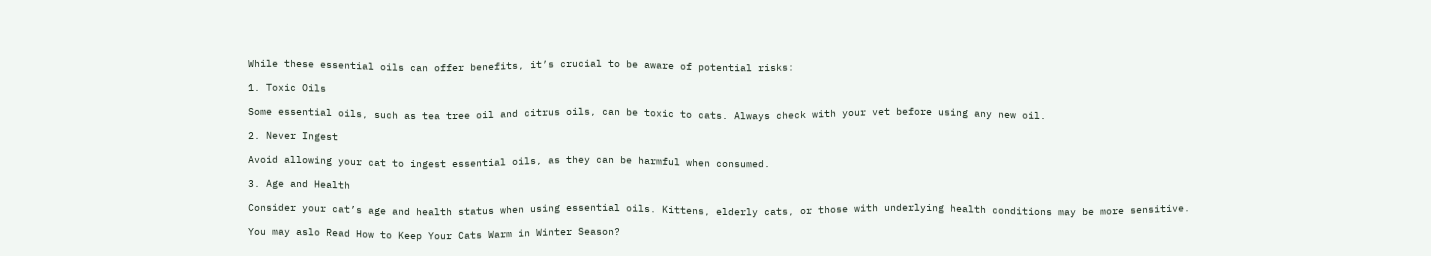While these essential oils can offer benefits, it’s crucial to be aware of potential risks:

1. Toxic Oils

Some essential oils, such as tea tree oil and citrus oils, can be toxic to cats. Always check with your vet before using any new oil.

2. Never Ingest

Avoid allowing your cat to ingest essential oils, as they can be harmful when consumed.

3. Age and Health

Consider your cat’s age and health status when using essential oils. Kittens, elderly cats, or those with underlying health conditions may be more sensitive.

You may aslo Read How to Keep Your Cats Warm in Winter Season?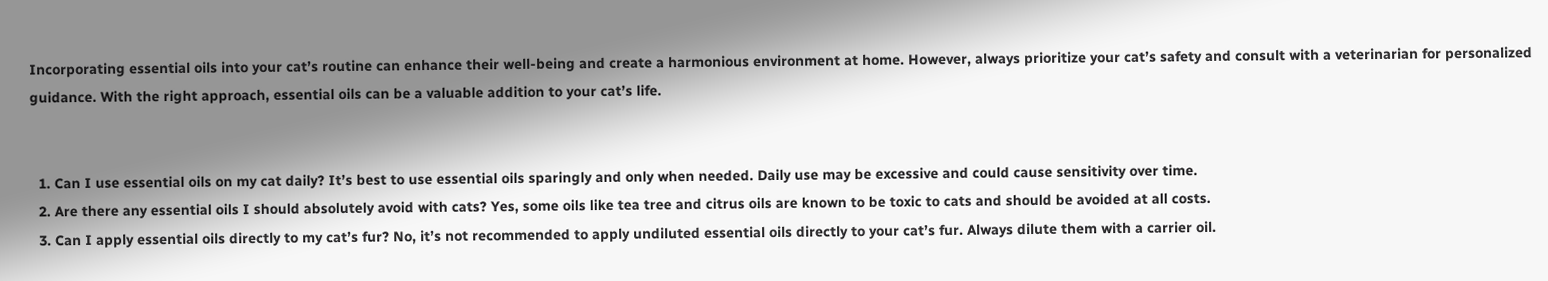Incorporating essential oils into your cat’s routine can enhance their well-being and create a harmonious environment at home. However, always prioritize your cat’s safety and consult with a veterinarian for personalized guidance. With the right approach, essential oils can be a valuable addition to your cat’s life.


  1. Can I use essential oils on my cat daily? It’s best to use essential oils sparingly and only when needed. Daily use may be excessive and could cause sensitivity over time.
  2. Are there any essential oils I should absolutely avoid with cats? Yes, some oils like tea tree and citrus oils are known to be toxic to cats and should be avoided at all costs.
  3. Can I apply essential oils directly to my cat’s fur? No, it’s not recommended to apply undiluted essential oils directly to your cat’s fur. Always dilute them with a carrier oil.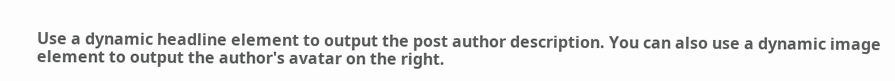Use a dynamic headline element to output the post author description. You can also use a dynamic image element to output the author's avatar on the right.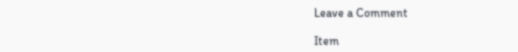Leave a Comment

Item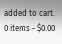added to cart.
0 items - $0.00